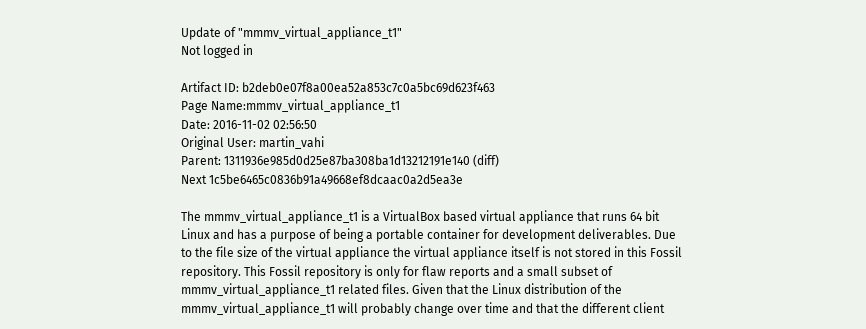Update of "mmmv_virtual_appliance_t1"
Not logged in

Artifact ID: b2deb0e07f8a00ea52a853c7c0a5bc69d623f463
Page Name:mmmv_virtual_appliance_t1
Date: 2016-11-02 02:56:50
Original User: martin_vahi
Parent: 1311936e985d0d25e87ba308ba1d13212191e140 (diff)
Next 1c5be6465c0836b91a49668ef8dcaac0a2d5ea3e

The mmmv_virtual_appliance_t1 is a VirtualBox based virtual appliance that runs 64 bit Linux and has a purpose of being a portable container for development deliverables. Due to the file size of the virtual appliance the virtual appliance itself is not stored in this Fossil repository. This Fossil repository is only for flaw reports and a small subset of mmmv_virtual_appliance_t1 related files. Given that the Linux distribution of the mmmv_virtual_appliance_t1 will probably change over time and that the different client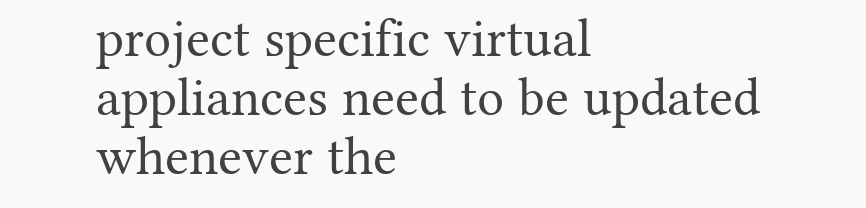project specific virtual appliances need to be updated whenever the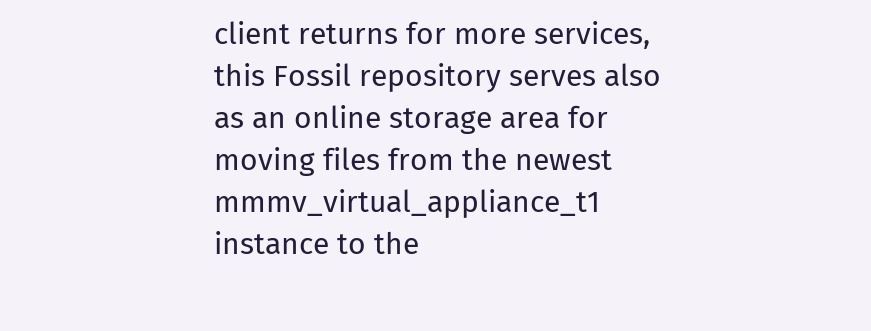client returns for more services, this Fossil repository serves also as an online storage area for moving files from the newest mmmv_virtual_appliance_t1 instance to the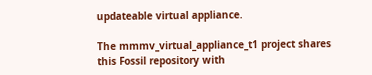updateable virtual appliance.

The mmmv_virtual_appliance_t1 project shares this Fossil repository with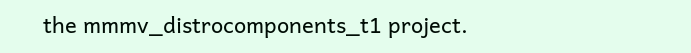the mmmv_distrocomponents_t1 project.